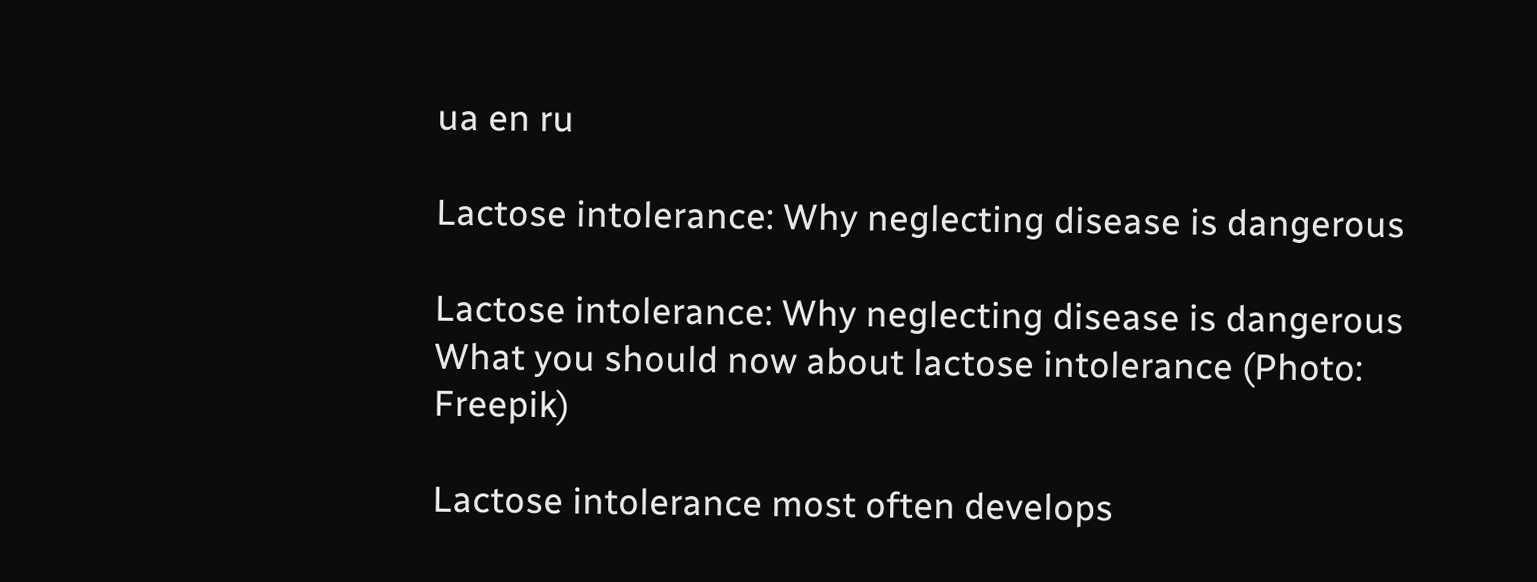ua en ru

Lactose intolerance: Why neglecting disease is dangerous

Lactose intolerance: Why neglecting disease is dangerous What you should now about lactose intolerance (Photo: Freepik)

Lactose intolerance most often develops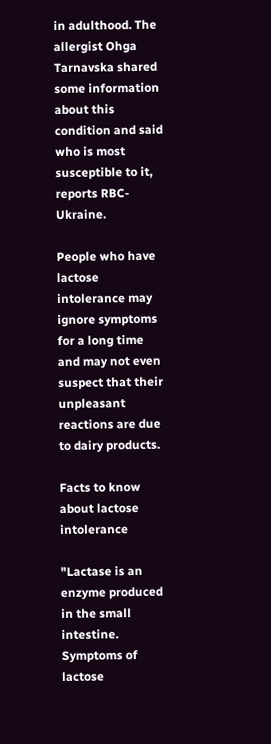in adulthood. The allergist Ohga Tarnavska shared some information about this condition and said who is most susceptible to it, reports RBC-Ukraine.

People who have lactose intolerance may ignore symptoms for a long time and may not even suspect that their unpleasant reactions are due to dairy products.

Facts to know about lactose intolerance

"Lactase is an enzyme produced in the small intestine. Symptoms of lactose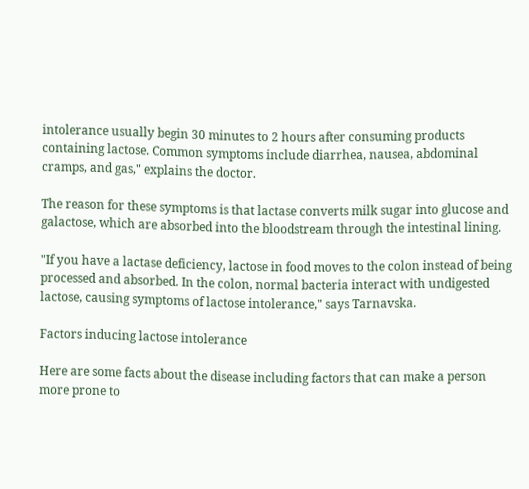intolerance usually begin 30 minutes to 2 hours after consuming products containing lactose. Common symptoms include diarrhea, nausea, abdominal cramps, and gas," explains the doctor.

The reason for these symptoms is that lactase converts milk sugar into glucose and galactose, which are absorbed into the bloodstream through the intestinal lining.

"If you have a lactase deficiency, lactose in food moves to the colon instead of being processed and absorbed. In the colon, normal bacteria interact with undigested lactose, causing symptoms of lactose intolerance," says Tarnavska.

Factors inducing lactose intolerance

Here are some facts about the disease including factors that can make a person more prone to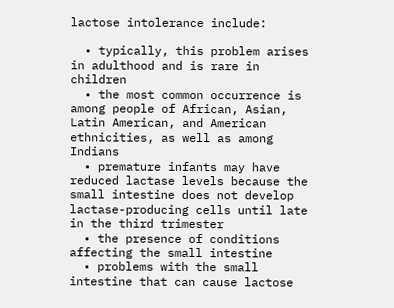lactose intolerance include:

  • typically, this problem arises in adulthood and is rare in children
  • the most common occurrence is among people of African, Asian, Latin American, and American ethnicities, as well as among Indians
  • premature infants may have reduced lactase levels because the small intestine does not develop lactase-producing cells until late in the third trimester
  • the presence of conditions affecting the small intestine
  • problems with the small intestine that can cause lactose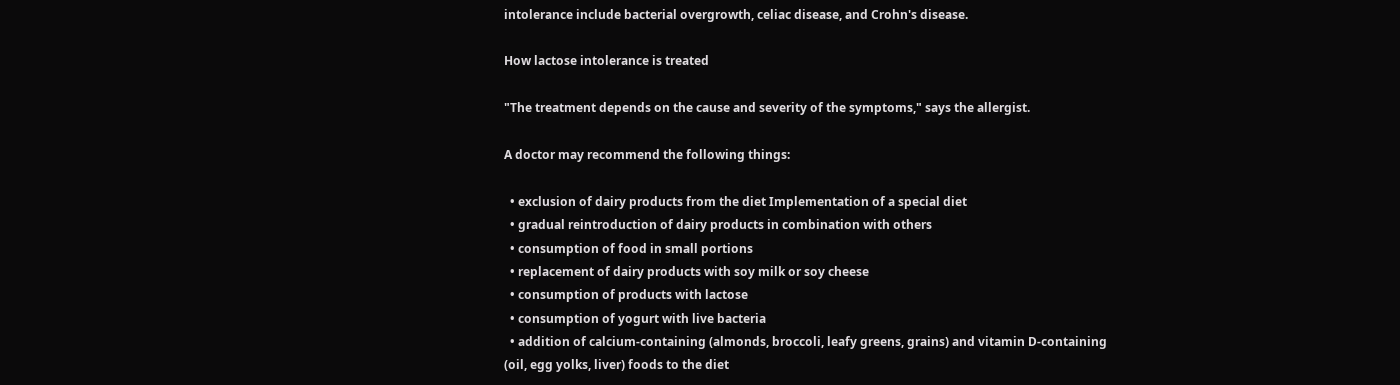intolerance include bacterial overgrowth, celiac disease, and Crohn's disease.

How lactose intolerance is treated

"The treatment depends on the cause and severity of the symptoms," says the allergist.

A doctor may recommend the following things:

  • exclusion of dairy products from the diet Implementation of a special diet
  • gradual reintroduction of dairy products in combination with others
  • consumption of food in small portions
  • replacement of dairy products with soy milk or soy cheese
  • consumption of products with lactose
  • consumption of yogurt with live bacteria
  • addition of calcium-containing (almonds, broccoli, leafy greens, grains) and vitamin D-containing (oil, egg yolks, liver) foods to the diet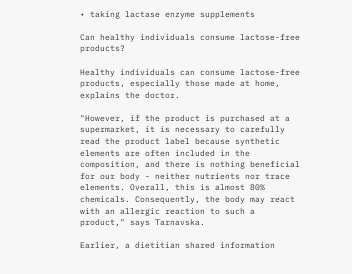• taking lactase enzyme supplements

Can healthy individuals consume lactose-free products?

Healthy individuals can consume lactose-free products, especially those made at home, explains the doctor.

"However, if the product is purchased at a supermarket, it is necessary to carefully read the product label because synthetic elements are often included in the composition, and there is nothing beneficial for our body - neither nutrients nor trace elements. Overall, this is almost 80% chemicals. Consequently, the body may react with an allergic reaction to such a product," says Tarnavska.

Earlier, a dietitian shared information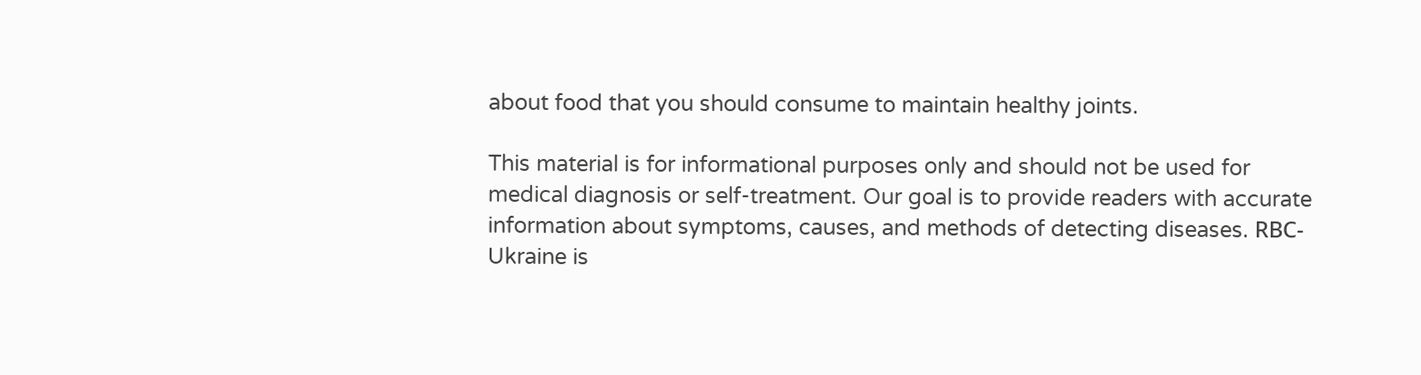about food that you should consume to maintain healthy joints.

This material is for informational purposes only and should not be used for medical diagnosis or self-treatment. Our goal is to provide readers with accurate information about symptoms, causes, and methods of detecting diseases. RBС-Ukraine is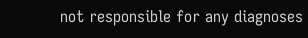not responsible for any diagnoses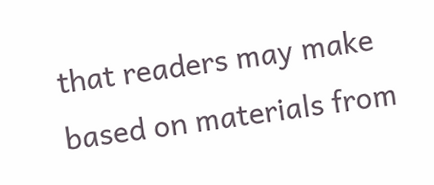that readers may make based on materials from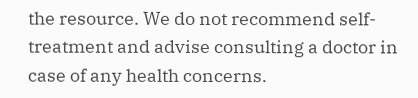the resource. We do not recommend self-treatment and advise consulting a doctor in case of any health concerns.